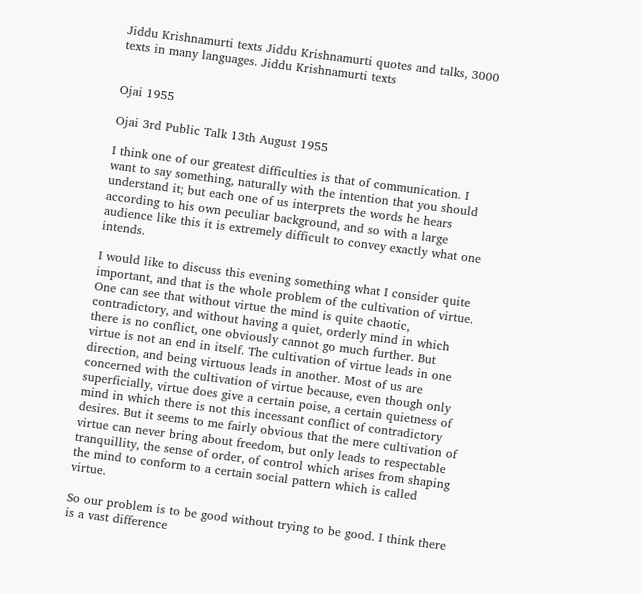Jiddu Krishnamurti texts Jiddu Krishnamurti quotes and talks, 3000 texts in many languages. Jiddu Krishnamurti texts


Ojai 1955

Ojai 3rd Public Talk 13th August 1955

I think one of our greatest difficulties is that of communication. I want to say something, naturally with the intention that you should understand it; but each one of us interprets the words he hears according to his own peculiar background, and so with a large audience like this it is extremely difficult to convey exactly what one intends.

I would like to discuss this evening something what I consider quite important, and that is the whole problem of the cultivation of virtue. One can see that without virtue the mind is quite chaotic, contradictory, and without having a quiet, orderly mind in which there is no conflict, one obviously cannot go much further. But virtue is not an end in itself. The cultivation of virtue leads in one direction, and being virtuous leads in another. Most of us are concerned with the cultivation of virtue because, even though only superficially, virtue does give a certain poise, a certain quietness of mind in which there is not this incessant conflict of contradictory desires. But it seems to me fairly obvious that the mere cultivation of virtue can never bring about freedom, but only leads to respectable tranquillity, the sense of order, of control which arises from shaping the mind to conform to a certain social pattern which is called virtue.

So our problem is to be good without trying to be good. I think there is a vast difference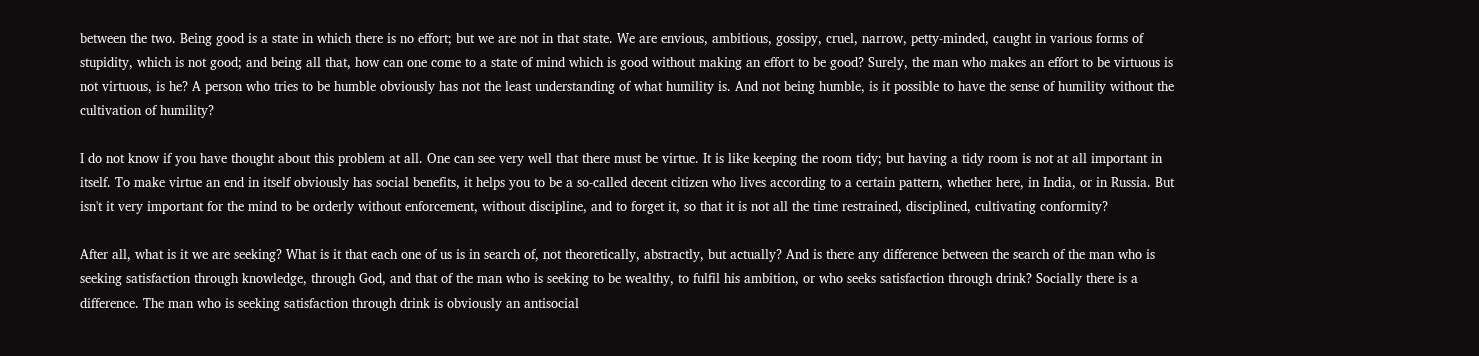between the two. Being good is a state in which there is no effort; but we are not in that state. We are envious, ambitious, gossipy, cruel, narrow, petty-minded, caught in various forms of stupidity, which is not good; and being all that, how can one come to a state of mind which is good without making an effort to be good? Surely, the man who makes an effort to be virtuous is not virtuous, is he? A person who tries to be humble obviously has not the least understanding of what humility is. And not being humble, is it possible to have the sense of humility without the cultivation of humility?

I do not know if you have thought about this problem at all. One can see very well that there must be virtue. It is like keeping the room tidy; but having a tidy room is not at all important in itself. To make virtue an end in itself obviously has social benefits, it helps you to be a so-called decent citizen who lives according to a certain pattern, whether here, in India, or in Russia. But isn't it very important for the mind to be orderly without enforcement, without discipline, and to forget it, so that it is not all the time restrained, disciplined, cultivating conformity?

After all, what is it we are seeking? What is it that each one of us is in search of, not theoretically, abstractly, but actually? And is there any difference between the search of the man who is seeking satisfaction through knowledge, through God, and that of the man who is seeking to be wealthy, to fulfil his ambition, or who seeks satisfaction through drink? Socially there is a difference. The man who is seeking satisfaction through drink is obviously an antisocial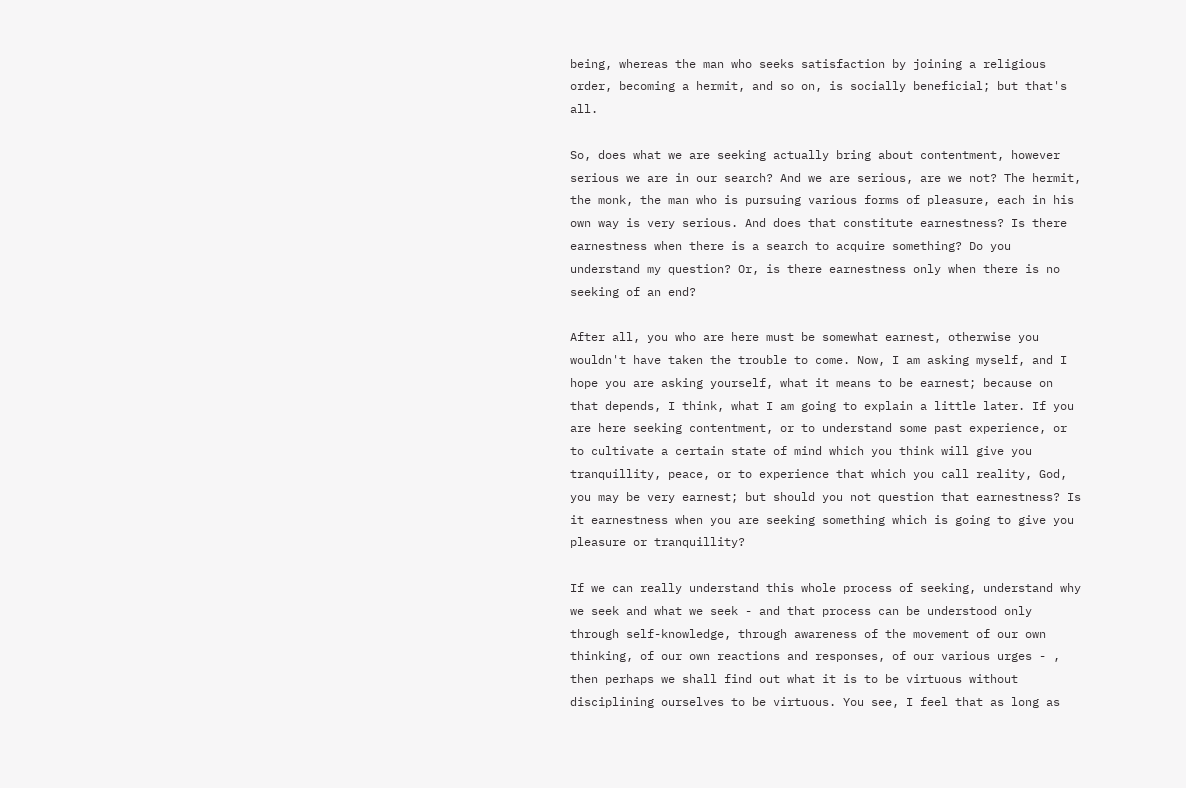being, whereas the man who seeks satisfaction by joining a religious order, becoming a hermit, and so on, is socially beneficial; but that's all.

So, does what we are seeking actually bring about contentment, however serious we are in our search? And we are serious, are we not? The hermit, the monk, the man who is pursuing various forms of pleasure, each in his own way is very serious. And does that constitute earnestness? Is there earnestness when there is a search to acquire something? Do you understand my question? Or, is there earnestness only when there is no seeking of an end?

After all, you who are here must be somewhat earnest, otherwise you wouldn't have taken the trouble to come. Now, I am asking myself, and I hope you are asking yourself, what it means to be earnest; because on that depends, I think, what I am going to explain a little later. If you are here seeking contentment, or to understand some past experience, or to cultivate a certain state of mind which you think will give you tranquillity, peace, or to experience that which you call reality, God, you may be very earnest; but should you not question that earnestness? Is it earnestness when you are seeking something which is going to give you pleasure or tranquillity?

If we can really understand this whole process of seeking, understand why we seek and what we seek - and that process can be understood only through self-knowledge, through awareness of the movement of our own thinking, of our own reactions and responses, of our various urges - , then perhaps we shall find out what it is to be virtuous without disciplining ourselves to be virtuous. You see, I feel that as long as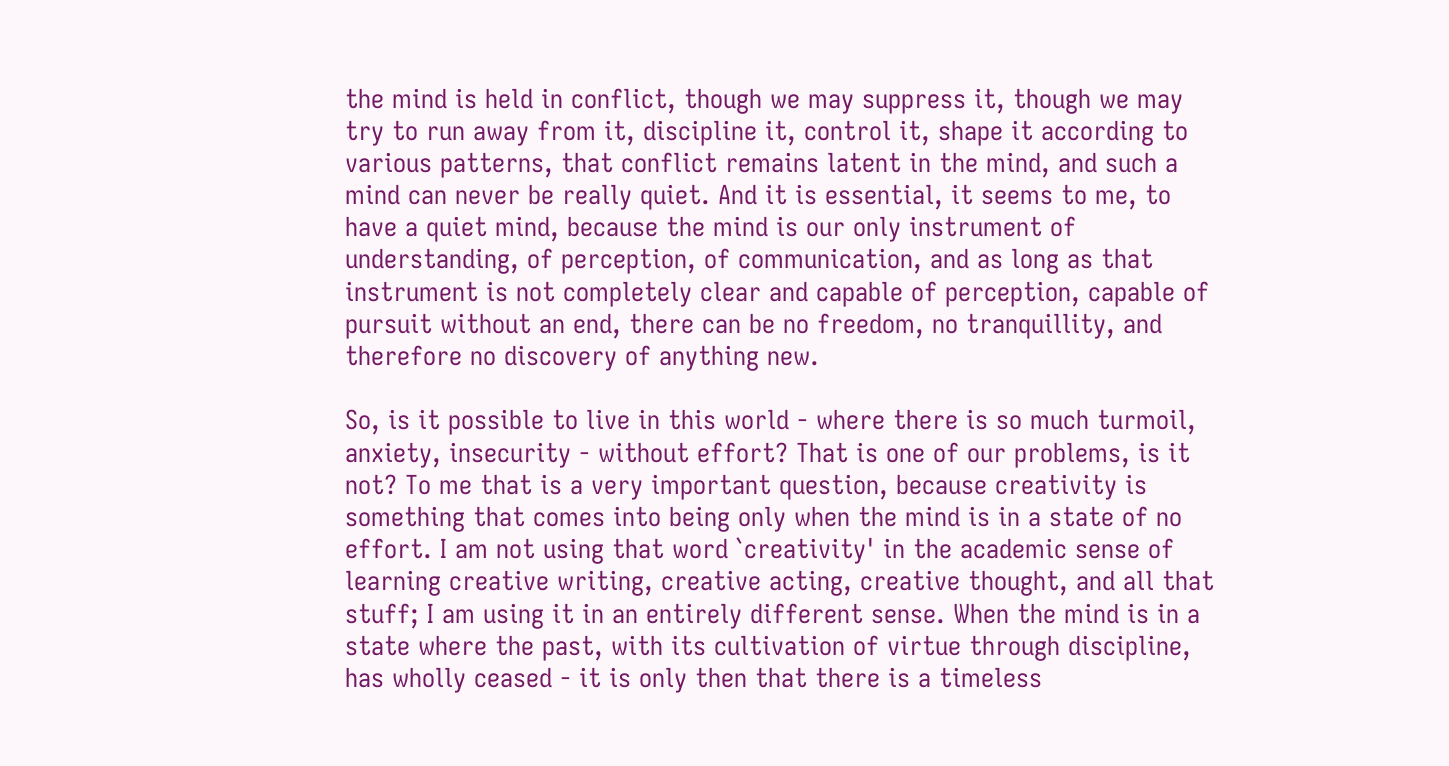the mind is held in conflict, though we may suppress it, though we may try to run away from it, discipline it, control it, shape it according to various patterns, that conflict remains latent in the mind, and such a mind can never be really quiet. And it is essential, it seems to me, to have a quiet mind, because the mind is our only instrument of understanding, of perception, of communication, and as long as that instrument is not completely clear and capable of perception, capable of pursuit without an end, there can be no freedom, no tranquillity, and therefore no discovery of anything new.

So, is it possible to live in this world - where there is so much turmoil, anxiety, insecurity - without effort? That is one of our problems, is it not? To me that is a very important question, because creativity is something that comes into being only when the mind is in a state of no effort. I am not using that word `creativity' in the academic sense of learning creative writing, creative acting, creative thought, and all that stuff; I am using it in an entirely different sense. When the mind is in a state where the past, with its cultivation of virtue through discipline, has wholly ceased - it is only then that there is a timeless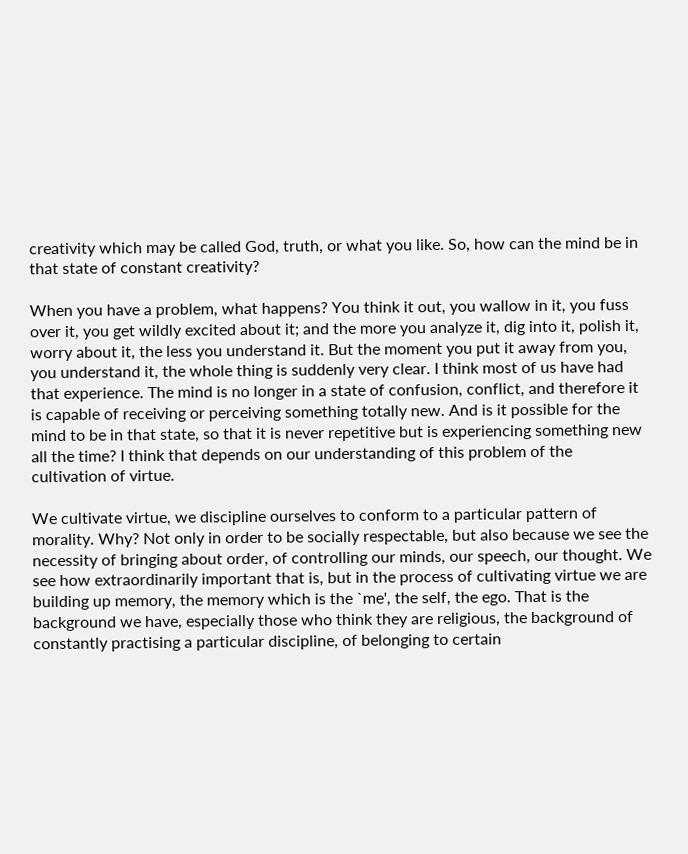creativity which may be called God, truth, or what you like. So, how can the mind be in that state of constant creativity?

When you have a problem, what happens? You think it out, you wallow in it, you fuss over it, you get wildly excited about it; and the more you analyze it, dig into it, polish it, worry about it, the less you understand it. But the moment you put it away from you, you understand it, the whole thing is suddenly very clear. I think most of us have had that experience. The mind is no longer in a state of confusion, conflict, and therefore it is capable of receiving or perceiving something totally new. And is it possible for the mind to be in that state, so that it is never repetitive but is experiencing something new all the time? I think that depends on our understanding of this problem of the cultivation of virtue.

We cultivate virtue, we discipline ourselves to conform to a particular pattern of morality. Why? Not only in order to be socially respectable, but also because we see the necessity of bringing about order, of controlling our minds, our speech, our thought. We see how extraordinarily important that is, but in the process of cultivating virtue we are building up memory, the memory which is the `me', the self, the ego. That is the background we have, especially those who think they are religious, the background of constantly practising a particular discipline, of belonging to certain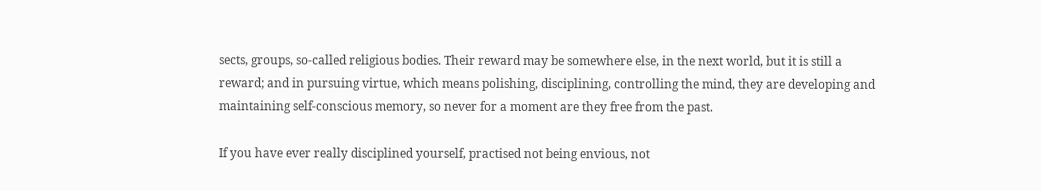sects, groups, so-called religious bodies. Their reward may be somewhere else, in the next world, but it is still a reward; and in pursuing virtue, which means polishing, disciplining, controlling the mind, they are developing and maintaining self-conscious memory, so never for a moment are they free from the past.

If you have ever really disciplined yourself, practised not being envious, not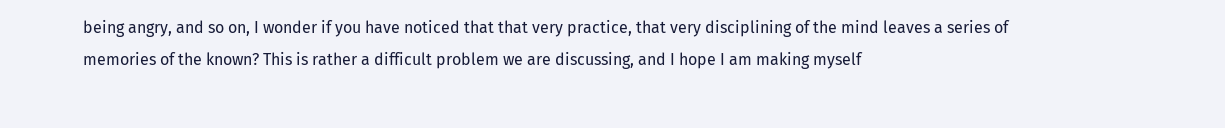being angry, and so on, I wonder if you have noticed that that very practice, that very disciplining of the mind leaves a series of memories of the known? This is rather a difficult problem we are discussing, and I hope I am making myself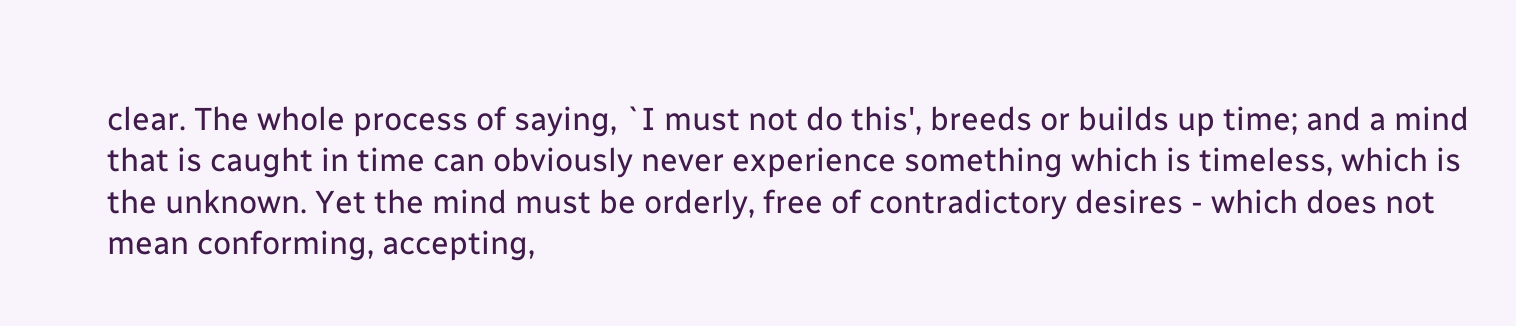clear. The whole process of saying, `I must not do this', breeds or builds up time; and a mind that is caught in time can obviously never experience something which is timeless, which is the unknown. Yet the mind must be orderly, free of contradictory desires - which does not mean conforming, accepting,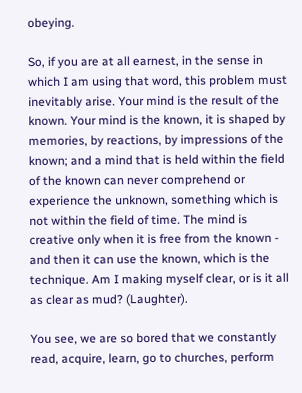obeying.

So, if you are at all earnest, in the sense in which I am using that word, this problem must inevitably arise. Your mind is the result of the known. Your mind is the known, it is shaped by memories, by reactions, by impressions of the known; and a mind that is held within the field of the known can never comprehend or experience the unknown, something which is not within the field of time. The mind is creative only when it is free from the known - and then it can use the known, which is the technique. Am I making myself clear, or is it all as clear as mud? (Laughter).

You see, we are so bored that we constantly read, acquire, learn, go to churches, perform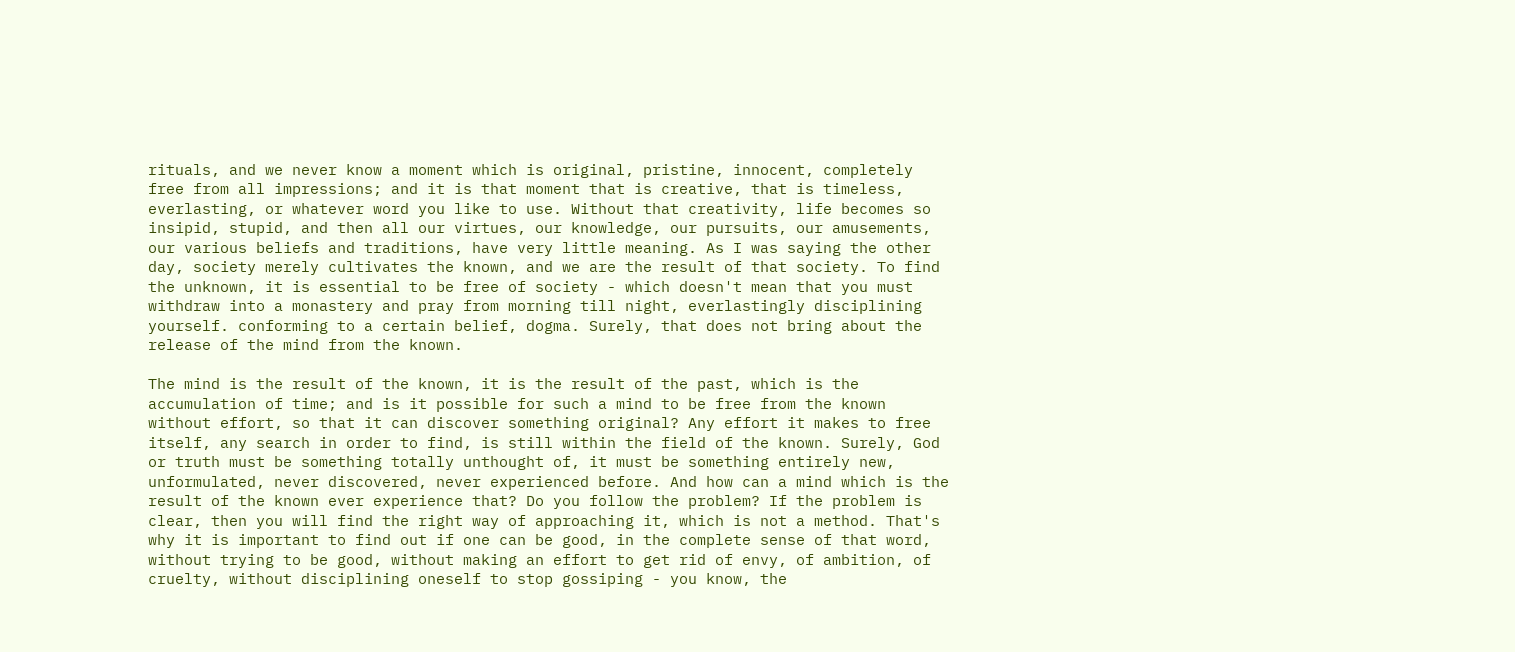rituals, and we never know a moment which is original, pristine, innocent, completely free from all impressions; and it is that moment that is creative, that is timeless, everlasting, or whatever word you like to use. Without that creativity, life becomes so insipid, stupid, and then all our virtues, our knowledge, our pursuits, our amusements, our various beliefs and traditions, have very little meaning. As I was saying the other day, society merely cultivates the known, and we are the result of that society. To find the unknown, it is essential to be free of society - which doesn't mean that you must withdraw into a monastery and pray from morning till night, everlastingly disciplining yourself. conforming to a certain belief, dogma. Surely, that does not bring about the release of the mind from the known.

The mind is the result of the known, it is the result of the past, which is the accumulation of time; and is it possible for such a mind to be free from the known without effort, so that it can discover something original? Any effort it makes to free itself, any search in order to find, is still within the field of the known. Surely, God or truth must be something totally unthought of, it must be something entirely new, unformulated, never discovered, never experienced before. And how can a mind which is the result of the known ever experience that? Do you follow the problem? If the problem is clear, then you will find the right way of approaching it, which is not a method. That's why it is important to find out if one can be good, in the complete sense of that word, without trying to be good, without making an effort to get rid of envy, of ambition, of cruelty, without disciplining oneself to stop gossiping - you know, the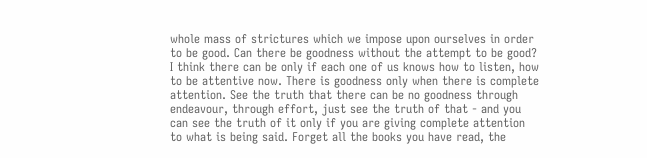whole mass of strictures which we impose upon ourselves in order to be good. Can there be goodness without the attempt to be good? I think there can be only if each one of us knows how to listen, how to be attentive now. There is goodness only when there is complete attention. See the truth that there can be no goodness through endeavour, through effort, just see the truth of that - and you can see the truth of it only if you are giving complete attention to what is being said. Forget all the books you have read, the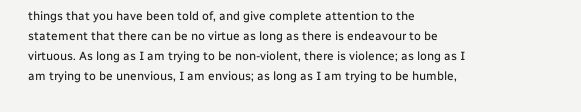things that you have been told of, and give complete attention to the statement that there can be no virtue as long as there is endeavour to be virtuous. As long as I am trying to be non-violent, there is violence; as long as I am trying to be unenvious, I am envious; as long as I am trying to be humble,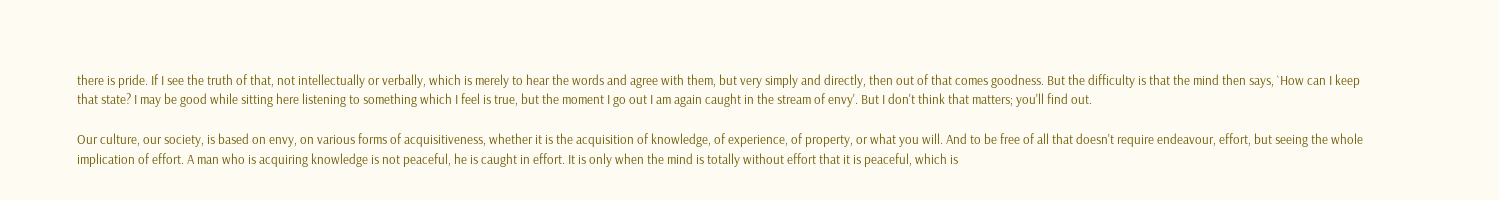there is pride. If I see the truth of that, not intellectually or verbally, which is merely to hear the words and agree with them, but very simply and directly, then out of that comes goodness. But the difficulty is that the mind then says, `How can I keep that state? I may be good while sitting here listening to something which I feel is true, but the moment I go out I am again caught in the stream of envy'. But I don't think that matters; you'll find out.

Our culture, our society, is based on envy, on various forms of acquisitiveness, whether it is the acquisition of knowledge, of experience, of property, or what you will. And to be free of all that doesn't require endeavour, effort, but seeing the whole implication of effort. A man who is acquiring knowledge is not peaceful, he is caught in effort. It is only when the mind is totally without effort that it is peaceful, which is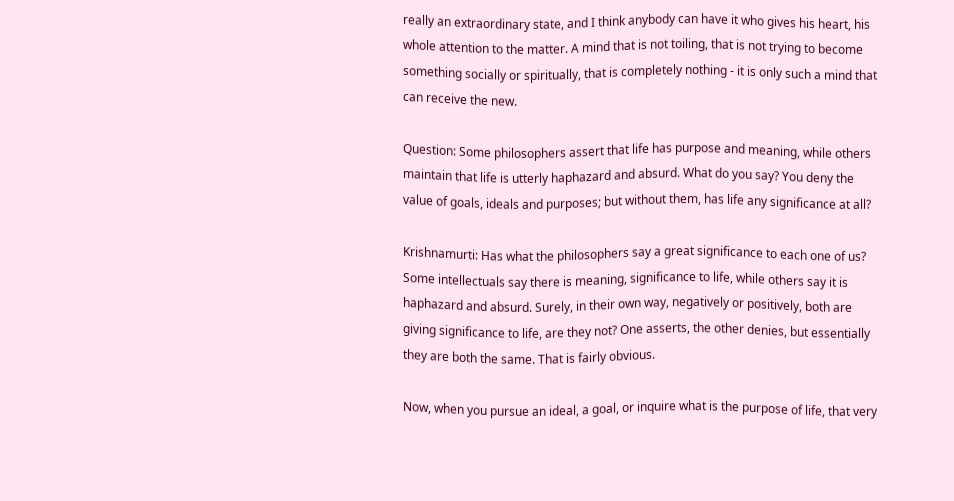really an extraordinary state, and I think anybody can have it who gives his heart, his whole attention to the matter. A mind that is not toiling, that is not trying to become something socially or spiritually, that is completely nothing - it is only such a mind that can receive the new.

Question: Some philosophers assert that life has purpose and meaning, while others maintain that life is utterly haphazard and absurd. What do you say? You deny the value of goals, ideals and purposes; but without them, has life any significance at all?

Krishnamurti: Has what the philosophers say a great significance to each one of us? Some intellectuals say there is meaning, significance to life, while others say it is haphazard and absurd. Surely, in their own way, negatively or positively, both are giving significance to life, are they not? One asserts, the other denies, but essentially they are both the same. That is fairly obvious.

Now, when you pursue an ideal, a goal, or inquire what is the purpose of life, that very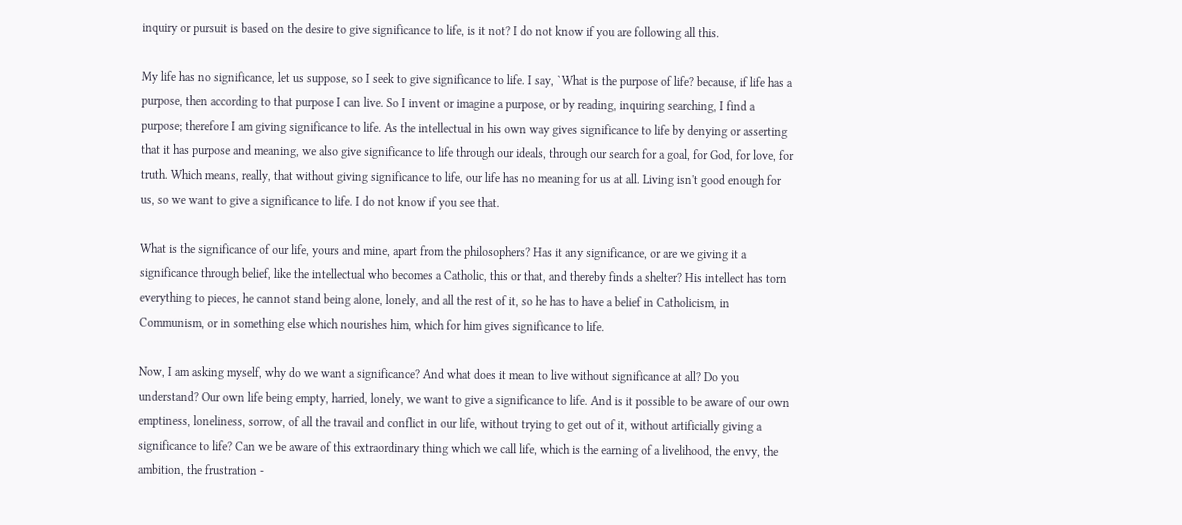inquiry or pursuit is based on the desire to give significance to life, is it not? I do not know if you are following all this.

My life has no significance, let us suppose, so I seek to give significance to life. I say, `What is the purpose of life? because, if life has a purpose, then according to that purpose I can live. So I invent or imagine a purpose, or by reading, inquiring searching, I find a purpose; therefore I am giving significance to life. As the intellectual in his own way gives significance to life by denying or asserting that it has purpose and meaning, we also give significance to life through our ideals, through our search for a goal, for God, for love, for truth. Which means, really, that without giving significance to life, our life has no meaning for us at all. Living isn't good enough for us, so we want to give a significance to life. I do not know if you see that.

What is the significance of our life, yours and mine, apart from the philosophers? Has it any significance, or are we giving it a significance through belief, like the intellectual who becomes a Catholic, this or that, and thereby finds a shelter? His intellect has torn everything to pieces, he cannot stand being alone, lonely, and all the rest of it, so he has to have a belief in Catholicism, in Communism, or in something else which nourishes him, which for him gives significance to life.

Now, I am asking myself, why do we want a significance? And what does it mean to live without significance at all? Do you understand? Our own life being empty, harried, lonely, we want to give a significance to life. And is it possible to be aware of our own emptiness, loneliness, sorrow, of all the travail and conflict in our life, without trying to get out of it, without artificially giving a significance to life? Can we be aware of this extraordinary thing which we call life, which is the earning of a livelihood, the envy, the ambition, the frustration -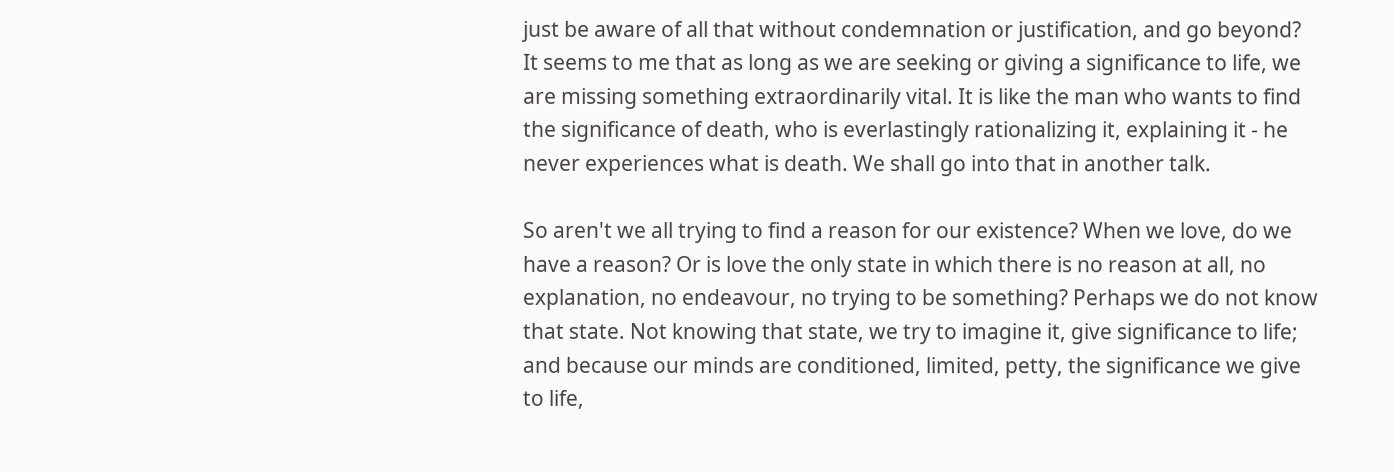just be aware of all that without condemnation or justification, and go beyond? It seems to me that as long as we are seeking or giving a significance to life, we are missing something extraordinarily vital. It is like the man who wants to find the significance of death, who is everlastingly rationalizing it, explaining it - he never experiences what is death. We shall go into that in another talk.

So aren't we all trying to find a reason for our existence? When we love, do we have a reason? Or is love the only state in which there is no reason at all, no explanation, no endeavour, no trying to be something? Perhaps we do not know that state. Not knowing that state, we try to imagine it, give significance to life; and because our minds are conditioned, limited, petty, the significance we give to life,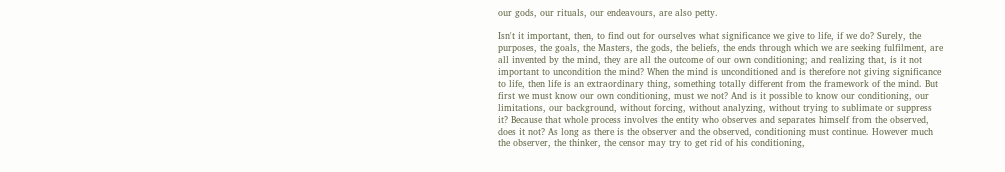our gods, our rituals, our endeavours, are also petty.

Isn't it important, then, to find out for ourselves what significance we give to life, if we do? Surely, the purposes, the goals, the Masters, the gods, the beliefs, the ends through which we are seeking fulfilment, are all invented by the mind, they are all the outcome of our own conditioning; and realizing that, is it not important to uncondition the mind? When the mind is unconditioned and is therefore not giving significance to life, then life is an extraordinary thing, something totally different from the framework of the mind. But first we must know our own conditioning, must we not? And is it possible to know our conditioning, our limitations, our background, without forcing, without analyzing, without trying to sublimate or suppress it? Because that whole process involves the entity who observes and separates himself from the observed, does it not? As long as there is the observer and the observed, conditioning must continue. However much the observer, the thinker, the censor may try to get rid of his conditioning,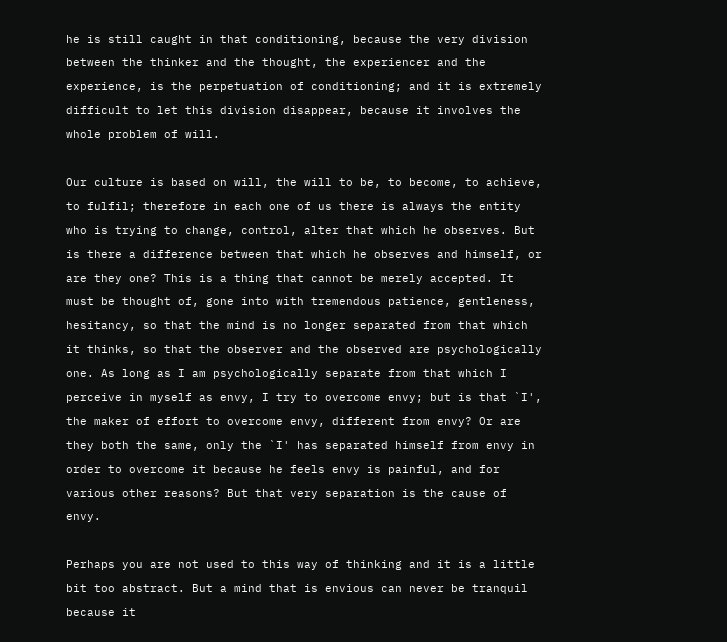he is still caught in that conditioning, because the very division between the thinker and the thought, the experiencer and the experience, is the perpetuation of conditioning; and it is extremely difficult to let this division disappear, because it involves the whole problem of will.

Our culture is based on will, the will to be, to become, to achieve, to fulfil; therefore in each one of us there is always the entity who is trying to change, control, alter that which he observes. But is there a difference between that which he observes and himself, or are they one? This is a thing that cannot be merely accepted. It must be thought of, gone into with tremendous patience, gentleness, hesitancy, so that the mind is no longer separated from that which it thinks, so that the observer and the observed are psychologically one. As long as I am psychologically separate from that which I perceive in myself as envy, I try to overcome envy; but is that `I', the maker of effort to overcome envy, different from envy? Or are they both the same, only the `I' has separated himself from envy in order to overcome it because he feels envy is painful, and for various other reasons? But that very separation is the cause of envy.

Perhaps you are not used to this way of thinking and it is a little bit too abstract. But a mind that is envious can never be tranquil because it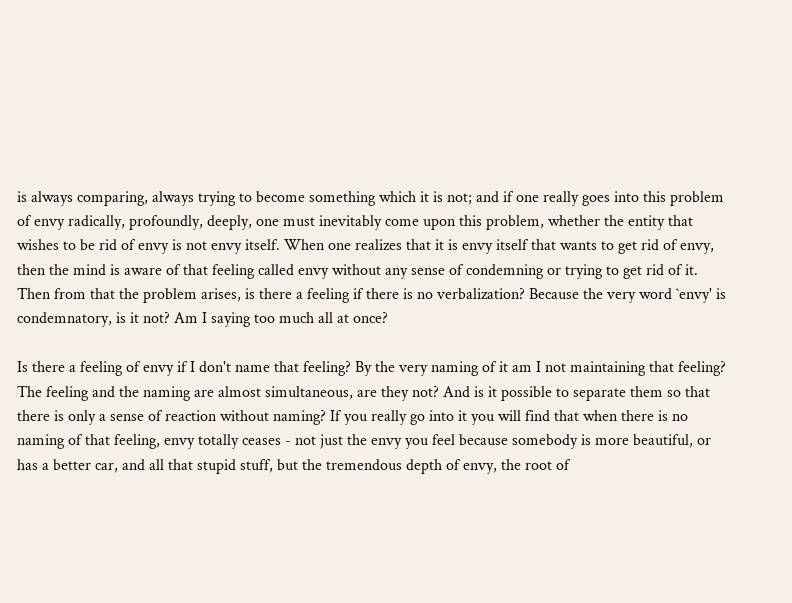is always comparing, always trying to become something which it is not; and if one really goes into this problem of envy radically, profoundly, deeply, one must inevitably come upon this problem, whether the entity that wishes to be rid of envy is not envy itself. When one realizes that it is envy itself that wants to get rid of envy, then the mind is aware of that feeling called envy without any sense of condemning or trying to get rid of it. Then from that the problem arises, is there a feeling if there is no verbalization? Because the very word `envy' is condemnatory, is it not? Am I saying too much all at once?

Is there a feeling of envy if I don't name that feeling? By the very naming of it am I not maintaining that feeling? The feeling and the naming are almost simultaneous, are they not? And is it possible to separate them so that there is only a sense of reaction without naming? If you really go into it you will find that when there is no naming of that feeling, envy totally ceases - not just the envy you feel because somebody is more beautiful, or has a better car, and all that stupid stuff, but the tremendous depth of envy, the root of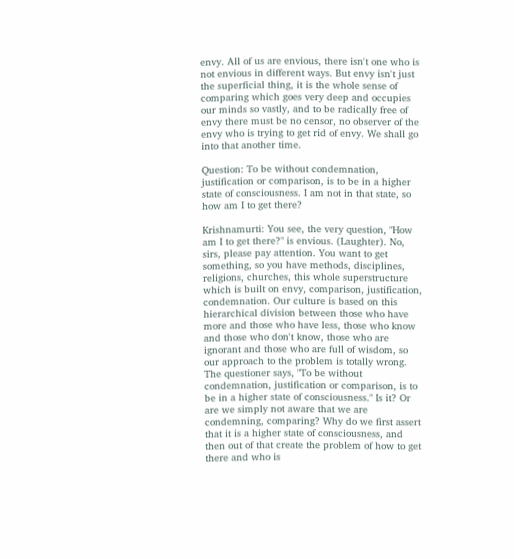envy. All of us are envious, there isn't one who is not envious in different ways. But envy isn't just the superficial thing, it is the whole sense of comparing which goes very deep and occupies our minds so vastly, and to be radically free of envy there must be no censor, no observer of the envy who is trying to get rid of envy. We shall go into that another time.

Question: To be without condemnation, justification or comparison, is to be in a higher state of consciousness. I am not in that state, so how am I to get there?

Krishnamurti: You see, the very question, "How am I to get there?" is envious. (Laughter). No, sirs, please pay attention. You want to get something, so you have methods, disciplines, religions, churches, this whole superstructure which is built on envy, comparison, justification, condemnation. Our culture is based on this hierarchical division between those who have more and those who have less, those who know and those who don't know, those who are ignorant and those who are full of wisdom, so our approach to the problem is totally wrong. The questioner says, "To be without condemnation, justification or comparison, is to be in a higher state of consciousness." Is it? Or are we simply not aware that we are condemning, comparing? Why do we first assert that it is a higher state of consciousness, and then out of that create the problem of how to get there and who is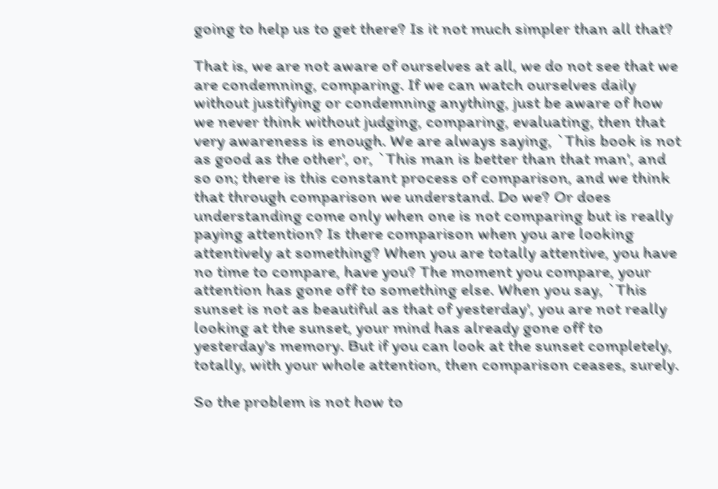going to help us to get there? Is it not much simpler than all that?

That is, we are not aware of ourselves at all, we do not see that we are condemning, comparing. If we can watch ourselves daily without justifying or condemning anything, just be aware of how we never think without judging, comparing, evaluating, then that very awareness is enough. We are always saying, `This book is not as good as the other', or, `This man is better than that man', and so on; there is this constant process of comparison, and we think that through comparison we understand. Do we? Or does understanding come only when one is not comparing but is really paying attention? Is there comparison when you are looking attentively at something? When you are totally attentive, you have no time to compare, have you? The moment you compare, your attention has gone off to something else. When you say, `This sunset is not as beautiful as that of yesterday', you are not really looking at the sunset, your mind has already gone off to yesterday's memory. But if you can look at the sunset completely, totally, with your whole attention, then comparison ceases, surely.

So the problem is not how to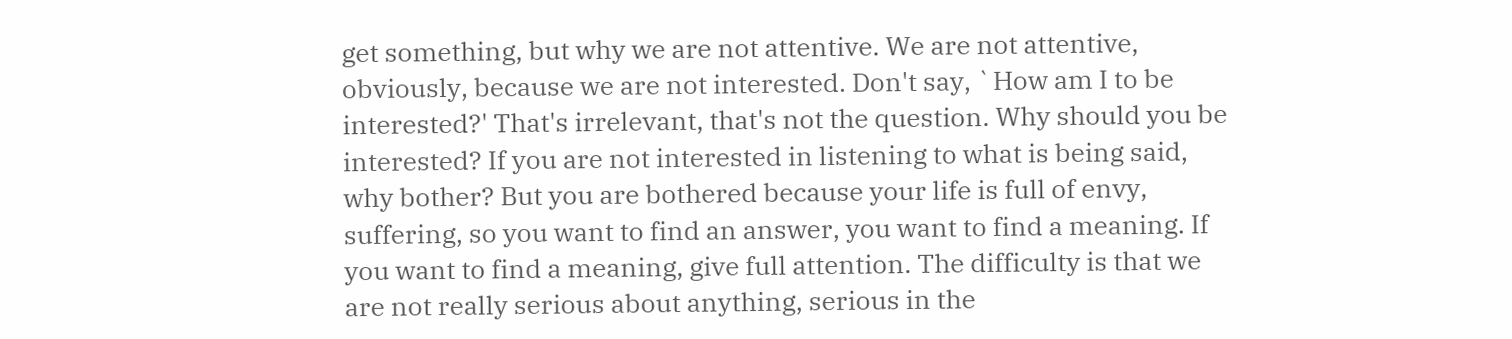get something, but why we are not attentive. We are not attentive, obviously, because we are not interested. Don't say, `How am I to be interested?' That's irrelevant, that's not the question. Why should you be interested? If you are not interested in listening to what is being said, why bother? But you are bothered because your life is full of envy, suffering, so you want to find an answer, you want to find a meaning. If you want to find a meaning, give full attention. The difficulty is that we are not really serious about anything, serious in the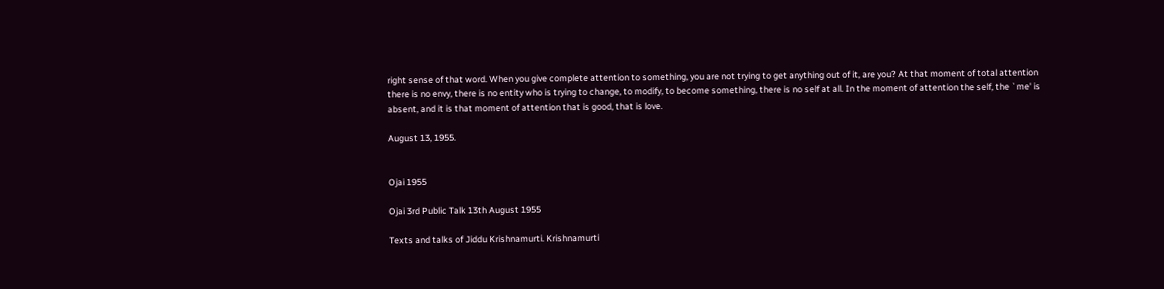right sense of that word. When you give complete attention to something, you are not trying to get anything out of it, are you? At that moment of total attention there is no envy, there is no entity who is trying to change, to modify, to become something, there is no self at all. In the moment of attention the self, the `me' is absent, and it is that moment of attention that is good, that is love.

August 13, 1955.


Ojai 1955

Ojai 3rd Public Talk 13th August 1955

Texts and talks of Jiddu Krishnamurti. Krishnamurti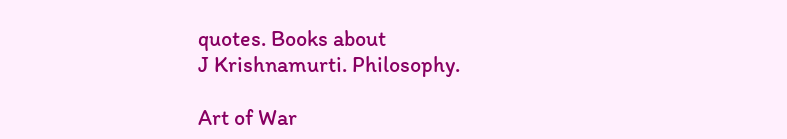quotes. Books about
J Krishnamurti. Philosophy.

Art of War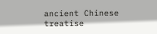ancient Chinese treatise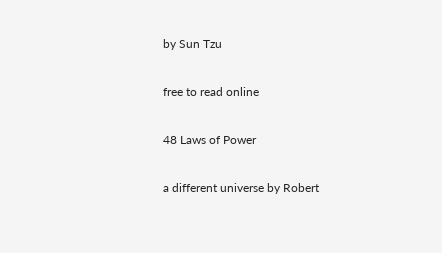by Sun Tzu

free to read online

48 Laws of Power

a different universe by Robert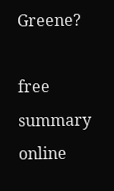Greene?

free summary online